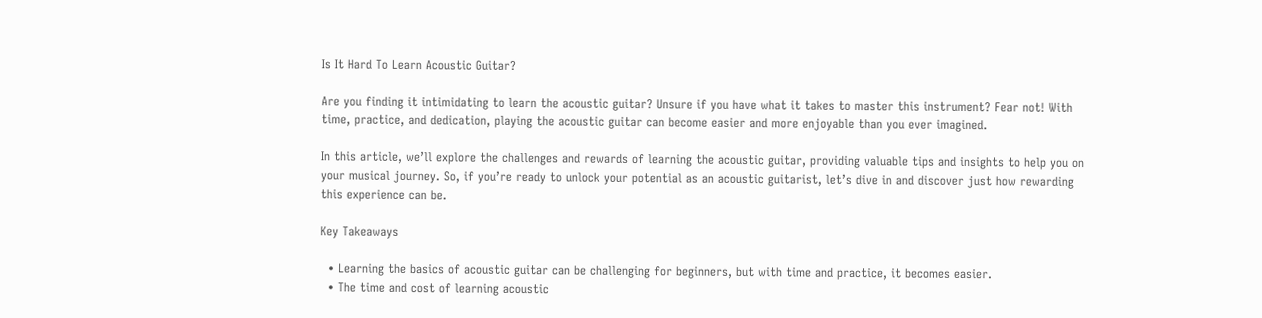Is It Hard To Learn Acoustic Guitar?

Are you finding it intimidating to learn the acoustic guitar? Unsure if you have what it takes to master this instrument? Fear not! With time, practice, and dedication, playing the acoustic guitar can become easier and more enjoyable than you ever imagined.

In this article, we’ll explore the challenges and rewards of learning the acoustic guitar, providing valuable tips and insights to help you on your musical journey. So, if you’re ready to unlock your potential as an acoustic guitarist, let’s dive in and discover just how rewarding this experience can be.

Key Takeaways

  • Learning the basics of acoustic guitar can be challenging for beginners, but with time and practice, it becomes easier.
  • The time and cost of learning acoustic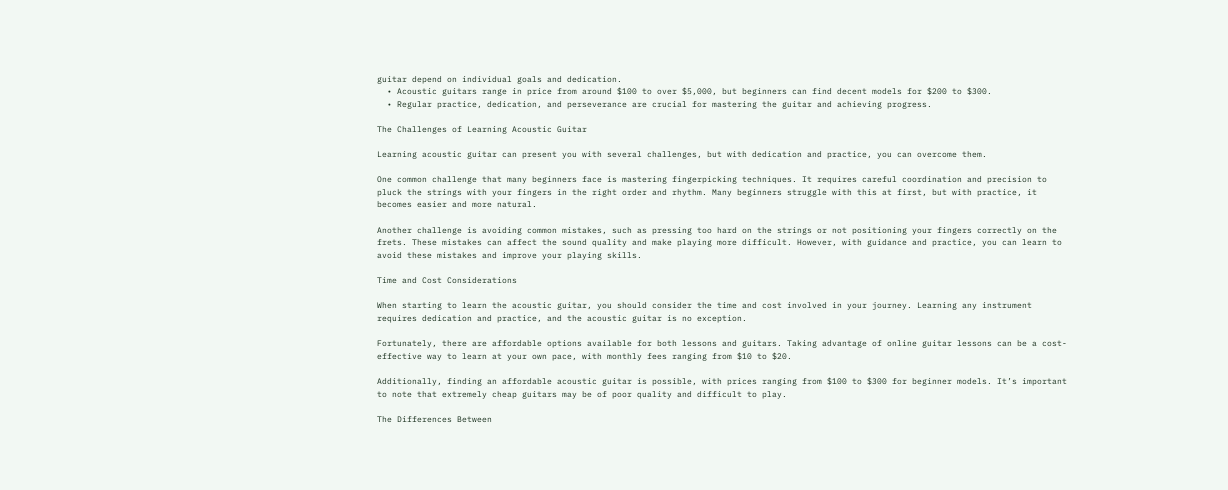guitar depend on individual goals and dedication.
  • Acoustic guitars range in price from around $100 to over $5,000, but beginners can find decent models for $200 to $300.
  • Regular practice, dedication, and perseverance are crucial for mastering the guitar and achieving progress.

The Challenges of Learning Acoustic Guitar

Learning acoustic guitar can present you with several challenges, but with dedication and practice, you can overcome them.

One common challenge that many beginners face is mastering fingerpicking techniques. It requires careful coordination and precision to pluck the strings with your fingers in the right order and rhythm. Many beginners struggle with this at first, but with practice, it becomes easier and more natural.

Another challenge is avoiding common mistakes, such as pressing too hard on the strings or not positioning your fingers correctly on the frets. These mistakes can affect the sound quality and make playing more difficult. However, with guidance and practice, you can learn to avoid these mistakes and improve your playing skills.

Time and Cost Considerations

When starting to learn the acoustic guitar, you should consider the time and cost involved in your journey. Learning any instrument requires dedication and practice, and the acoustic guitar is no exception.

Fortunately, there are affordable options available for both lessons and guitars. Taking advantage of online guitar lessons can be a cost-effective way to learn at your own pace, with monthly fees ranging from $10 to $20.

Additionally, finding an affordable acoustic guitar is possible, with prices ranging from $100 to $300 for beginner models. It’s important to note that extremely cheap guitars may be of poor quality and difficult to play.

The Differences Between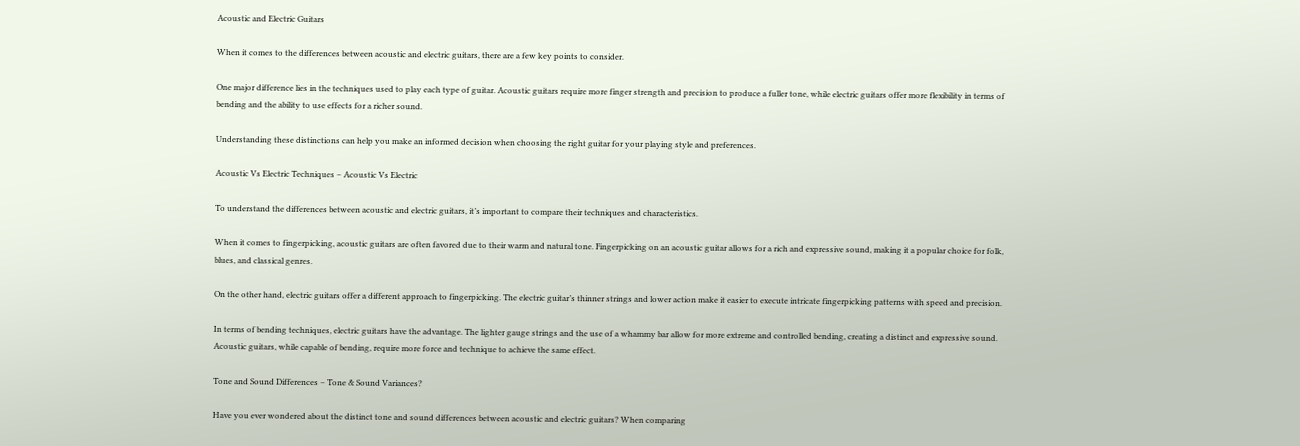Acoustic and Electric Guitars

When it comes to the differences between acoustic and electric guitars, there are a few key points to consider.

One major difference lies in the techniques used to play each type of guitar. Acoustic guitars require more finger strength and precision to produce a fuller tone, while electric guitars offer more flexibility in terms of bending and the ability to use effects for a richer sound.

Understanding these distinctions can help you make an informed decision when choosing the right guitar for your playing style and preferences.

Acoustic Vs Electric Techniques – Acoustic Vs Electric

To understand the differences between acoustic and electric guitars, it’s important to compare their techniques and characteristics.

When it comes to fingerpicking, acoustic guitars are often favored due to their warm and natural tone. Fingerpicking on an acoustic guitar allows for a rich and expressive sound, making it a popular choice for folk, blues, and classical genres.

On the other hand, electric guitars offer a different approach to fingerpicking. The electric guitar’s thinner strings and lower action make it easier to execute intricate fingerpicking patterns with speed and precision.

In terms of bending techniques, electric guitars have the advantage. The lighter gauge strings and the use of a whammy bar allow for more extreme and controlled bending, creating a distinct and expressive sound. Acoustic guitars, while capable of bending, require more force and technique to achieve the same effect.

Tone and Sound Differences – Tone & Sound Variances?

Have you ever wondered about the distinct tone and sound differences between acoustic and electric guitars? When comparing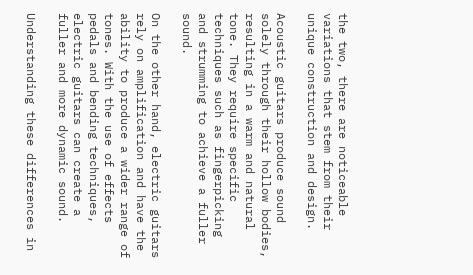the two, there are noticeable variations that stem from their unique construction and design.

Acoustic guitars produce sound solely through their hollow bodies, resulting in a warm and natural tone. They require specific techniques such as fingerpicking and strumming to achieve a fuller sound.

On the other hand, electric guitars rely on amplification and have the ability to produce a wider range of tones. With the use of effects pedals and bending techniques, electric guitars can create a fuller and more dynamic sound.

Understanding these differences in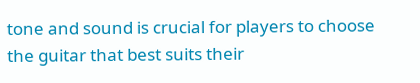tone and sound is crucial for players to choose the guitar that best suits their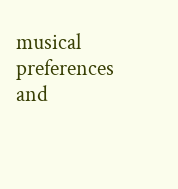musical preferences and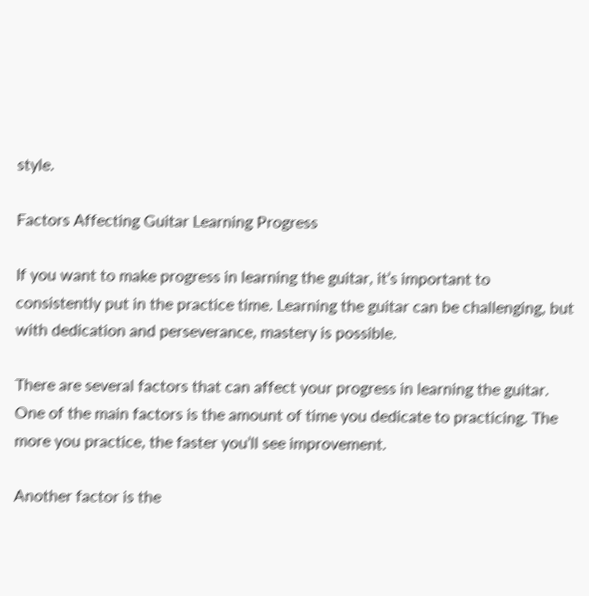style.

Factors Affecting Guitar Learning Progress

If you want to make progress in learning the guitar, it’s important to consistently put in the practice time. Learning the guitar can be challenging, but with dedication and perseverance, mastery is possible.

There are several factors that can affect your progress in learning the guitar. One of the main factors is the amount of time you dedicate to practicing. The more you practice, the faster you’ll see improvement.

Another factor is the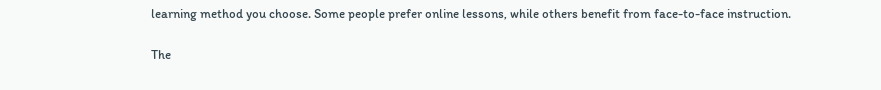learning method you choose. Some people prefer online lessons, while others benefit from face-to-face instruction.

The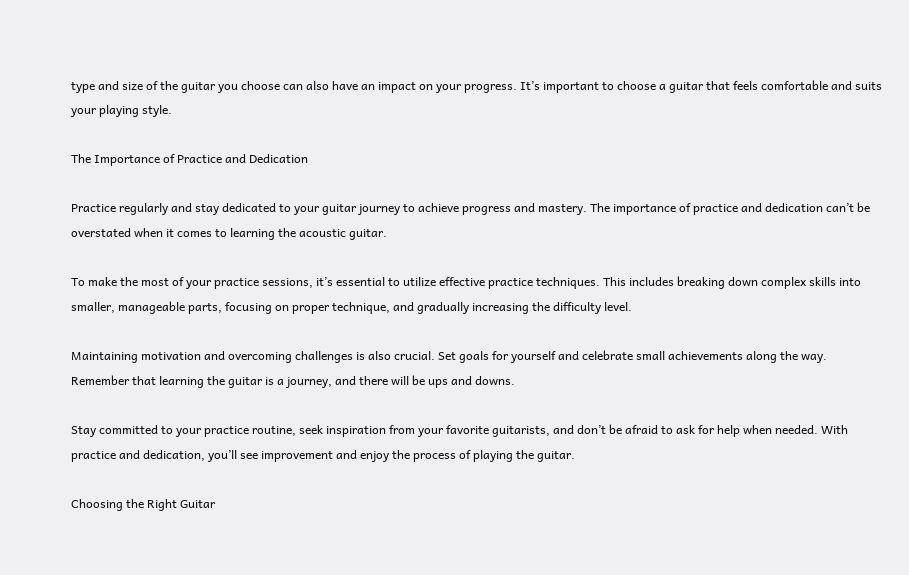type and size of the guitar you choose can also have an impact on your progress. It’s important to choose a guitar that feels comfortable and suits your playing style.

The Importance of Practice and Dedication

Practice regularly and stay dedicated to your guitar journey to achieve progress and mastery. The importance of practice and dedication can’t be overstated when it comes to learning the acoustic guitar.

To make the most of your practice sessions, it’s essential to utilize effective practice techniques. This includes breaking down complex skills into smaller, manageable parts, focusing on proper technique, and gradually increasing the difficulty level.

Maintaining motivation and overcoming challenges is also crucial. Set goals for yourself and celebrate small achievements along the way. Remember that learning the guitar is a journey, and there will be ups and downs.

Stay committed to your practice routine, seek inspiration from your favorite guitarists, and don’t be afraid to ask for help when needed. With practice and dedication, you’ll see improvement and enjoy the process of playing the guitar.

Choosing the Right Guitar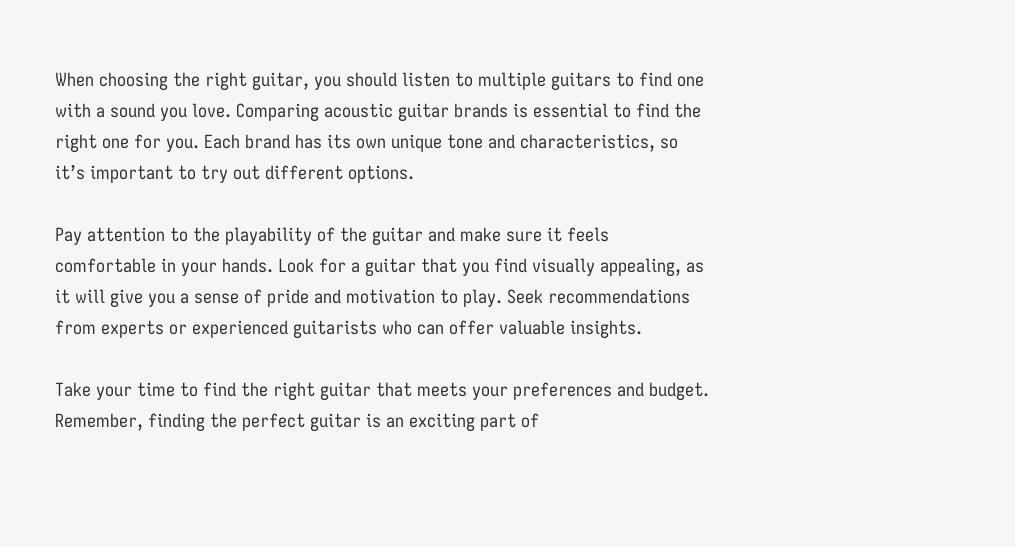When choosing the right guitar, you should listen to multiple guitars to find one with a sound you love. Comparing acoustic guitar brands is essential to find the right one for you. Each brand has its own unique tone and characteristics, so it’s important to try out different options.

Pay attention to the playability of the guitar and make sure it feels comfortable in your hands. Look for a guitar that you find visually appealing, as it will give you a sense of pride and motivation to play. Seek recommendations from experts or experienced guitarists who can offer valuable insights.

Take your time to find the right guitar that meets your preferences and budget. Remember, finding the perfect guitar is an exciting part of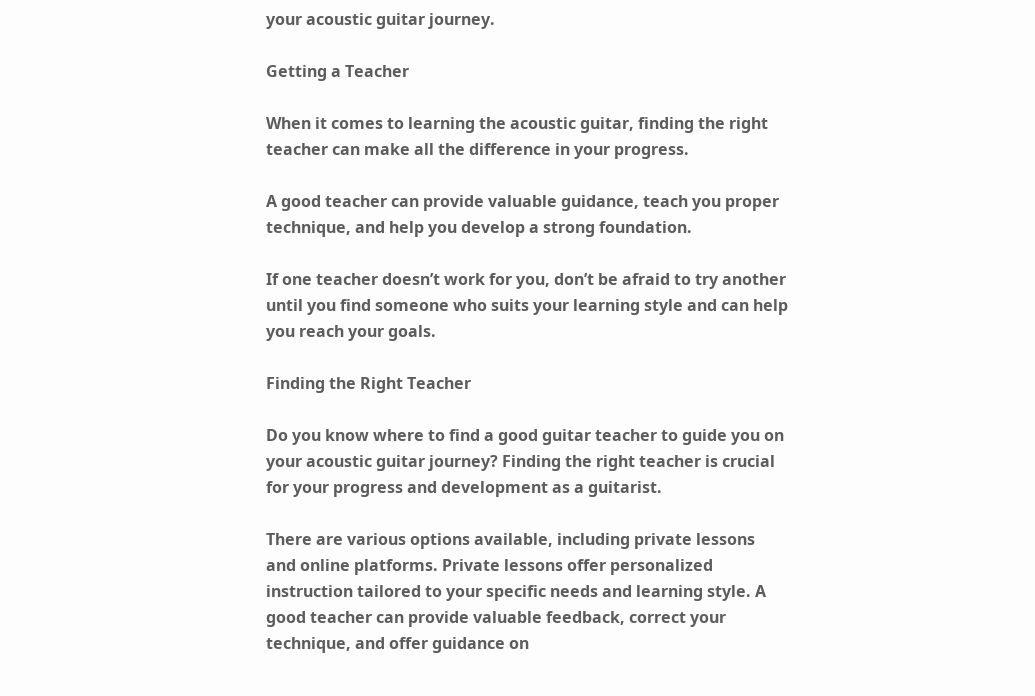your acoustic guitar journey.

Getting a Teacher

When it comes to learning the acoustic guitar, finding the right teacher can make all the difference in your progress.

A good teacher can provide valuable guidance, teach you proper technique, and help you develop a strong foundation.

If one teacher doesn’t work for you, don’t be afraid to try another until you find someone who suits your learning style and can help you reach your goals.

Finding the Right Teacher

Do you know where to find a good guitar teacher to guide you on your acoustic guitar journey? Finding the right teacher is crucial for your progress and development as a guitarist.

There are various options available, including private lessons and online platforms. Private lessons offer personalized instruction tailored to your specific needs and learning style. A good teacher can provide valuable feedback, correct your technique, and offer guidance on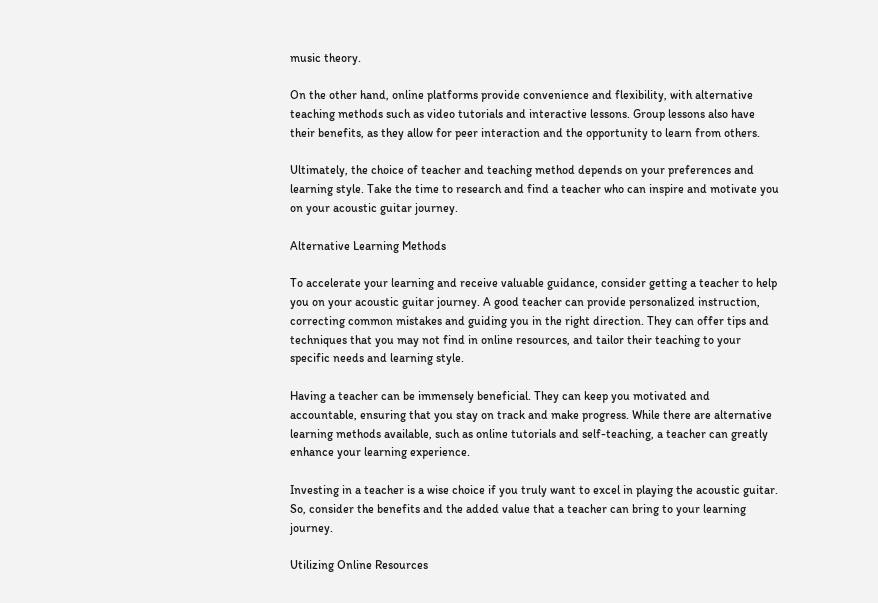music theory.

On the other hand, online platforms provide convenience and flexibility, with alternative teaching methods such as video tutorials and interactive lessons. Group lessons also have their benefits, as they allow for peer interaction and the opportunity to learn from others.

Ultimately, the choice of teacher and teaching method depends on your preferences and learning style. Take the time to research and find a teacher who can inspire and motivate you on your acoustic guitar journey.

Alternative Learning Methods

To accelerate your learning and receive valuable guidance, consider getting a teacher to help you on your acoustic guitar journey. A good teacher can provide personalized instruction, correcting common mistakes and guiding you in the right direction. They can offer tips and techniques that you may not find in online resources, and tailor their teaching to your specific needs and learning style.

Having a teacher can be immensely beneficial. They can keep you motivated and accountable, ensuring that you stay on track and make progress. While there are alternative learning methods available, such as online tutorials and self-teaching, a teacher can greatly enhance your learning experience.

Investing in a teacher is a wise choice if you truly want to excel in playing the acoustic guitar. So, consider the benefits and the added value that a teacher can bring to your learning journey.

Utilizing Online Resources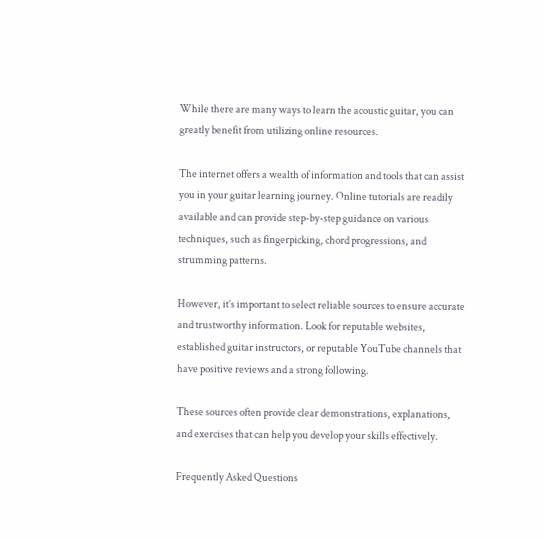While there are many ways to learn the acoustic guitar, you can greatly benefit from utilizing online resources.

The internet offers a wealth of information and tools that can assist you in your guitar learning journey. Online tutorials are readily available and can provide step-by-step guidance on various techniques, such as fingerpicking, chord progressions, and strumming patterns.

However, it’s important to select reliable sources to ensure accurate and trustworthy information. Look for reputable websites, established guitar instructors, or reputable YouTube channels that have positive reviews and a strong following.

These sources often provide clear demonstrations, explanations, and exercises that can help you develop your skills effectively.

Frequently Asked Questions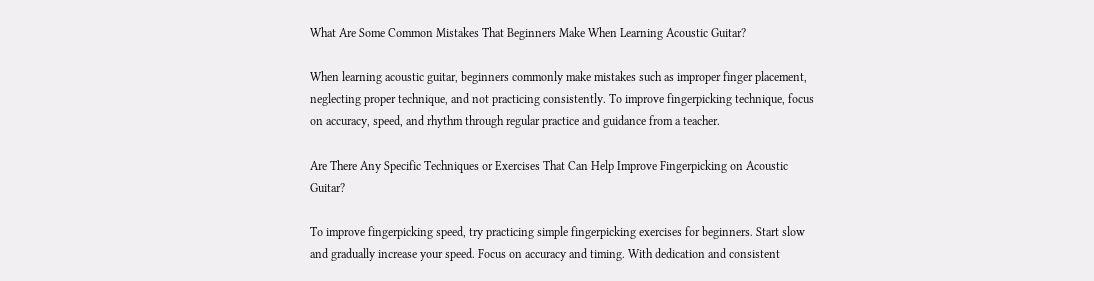What Are Some Common Mistakes That Beginners Make When Learning Acoustic Guitar?

When learning acoustic guitar, beginners commonly make mistakes such as improper finger placement, neglecting proper technique, and not practicing consistently. To improve fingerpicking technique, focus on accuracy, speed, and rhythm through regular practice and guidance from a teacher.

Are There Any Specific Techniques or Exercises That Can Help Improve Fingerpicking on Acoustic Guitar?

To improve fingerpicking speed, try practicing simple fingerpicking exercises for beginners. Start slow and gradually increase your speed. Focus on accuracy and timing. With dedication and consistent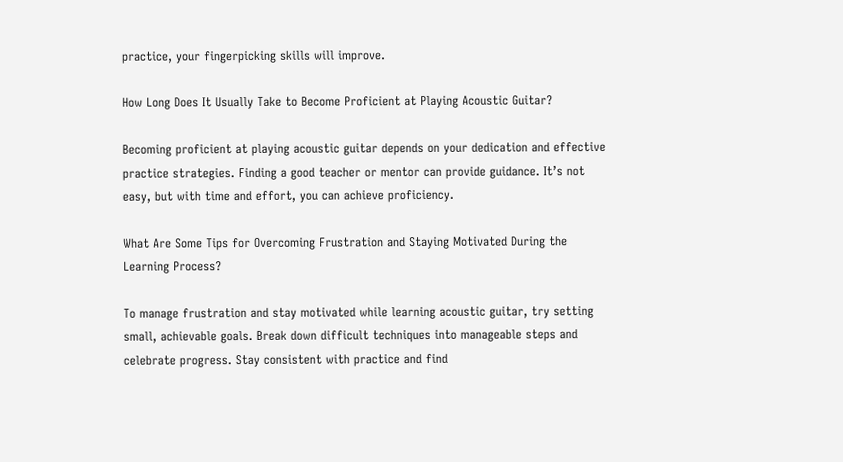practice, your fingerpicking skills will improve.

How Long Does It Usually Take to Become Proficient at Playing Acoustic Guitar?

Becoming proficient at playing acoustic guitar depends on your dedication and effective practice strategies. Finding a good teacher or mentor can provide guidance. It’s not easy, but with time and effort, you can achieve proficiency.

What Are Some Tips for Overcoming Frustration and Staying Motivated During the Learning Process?

To manage frustration and stay motivated while learning acoustic guitar, try setting small, achievable goals. Break down difficult techniques into manageable steps and celebrate progress. Stay consistent with practice and find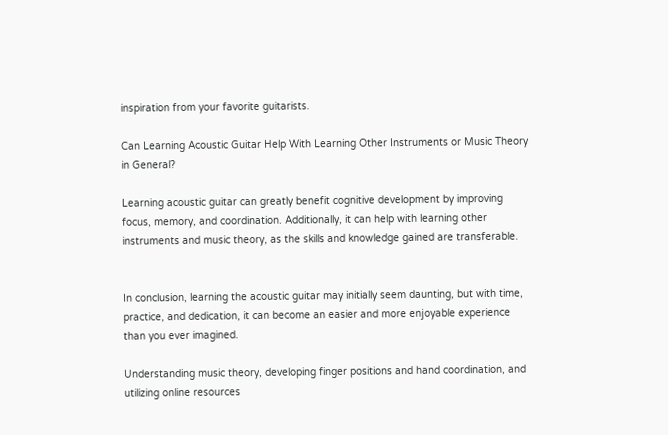inspiration from your favorite guitarists.

Can Learning Acoustic Guitar Help With Learning Other Instruments or Music Theory in General?

Learning acoustic guitar can greatly benefit cognitive development by improving focus, memory, and coordination. Additionally, it can help with learning other instruments and music theory, as the skills and knowledge gained are transferable.


In conclusion, learning the acoustic guitar may initially seem daunting, but with time, practice, and dedication, it can become an easier and more enjoyable experience than you ever imagined.

Understanding music theory, developing finger positions and hand coordination, and utilizing online resources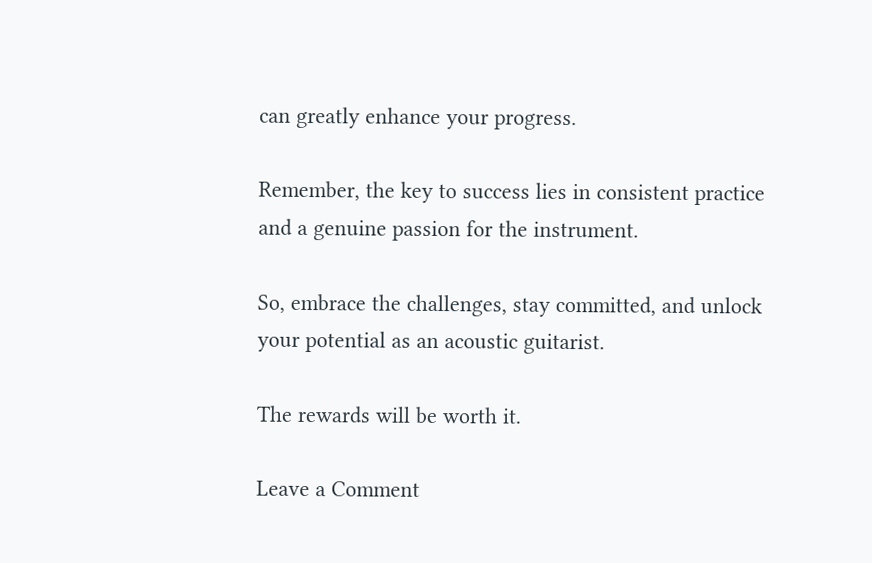can greatly enhance your progress.

Remember, the key to success lies in consistent practice and a genuine passion for the instrument.

So, embrace the challenges, stay committed, and unlock your potential as an acoustic guitarist.

The rewards will be worth it.

Leave a Comment